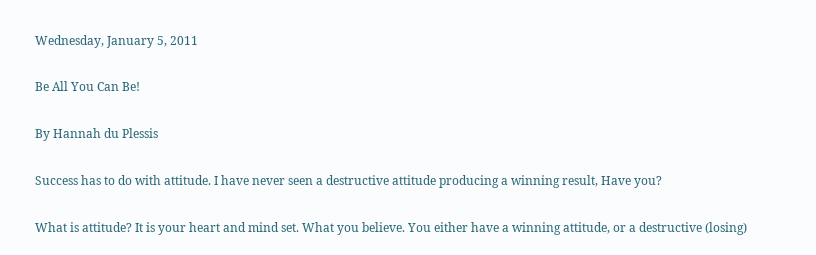Wednesday, January 5, 2011

Be All You Can Be!

By Hannah du Plessis

Success has to do with attitude. I have never seen a destructive attitude producing a winning result, Have you?

What is attitude? It is your heart and mind set. What you believe. You either have a winning attitude, or a destructive (losing)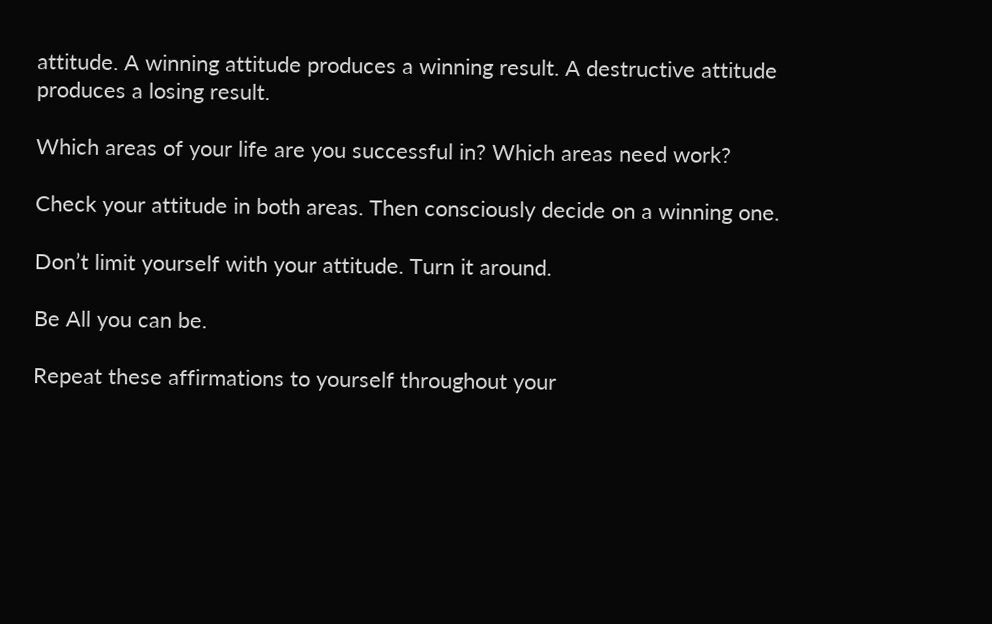attitude. A winning attitude produces a winning result. A destructive attitude produces a losing result.

Which areas of your life are you successful in? Which areas need work?

Check your attitude in both areas. Then consciously decide on a winning one.

Don’t limit yourself with your attitude. Turn it around.

Be All you can be.

Repeat these affirmations to yourself throughout your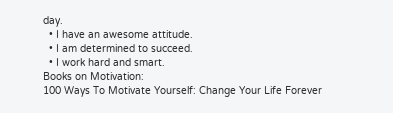day.
  • I have an awesome attitude.
  • I am determined to succeed.
  • I work hard and smart.
Books on Motivation:
100 Ways To Motivate Yourself: Change Your Life Forever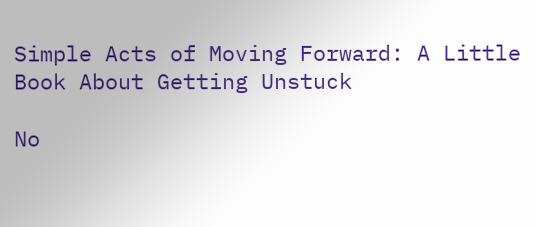Simple Acts of Moving Forward: A Little Book About Getting Unstuck

No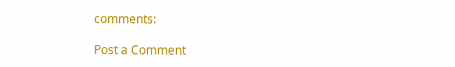comments:

Post a Comment